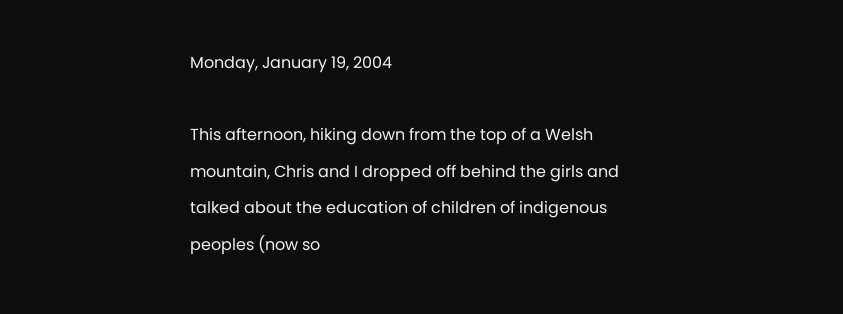Monday, January 19, 2004

This afternoon, hiking down from the top of a Welsh mountain, Chris and I dropped off behind the girls and talked about the education of children of indigenous peoples (now so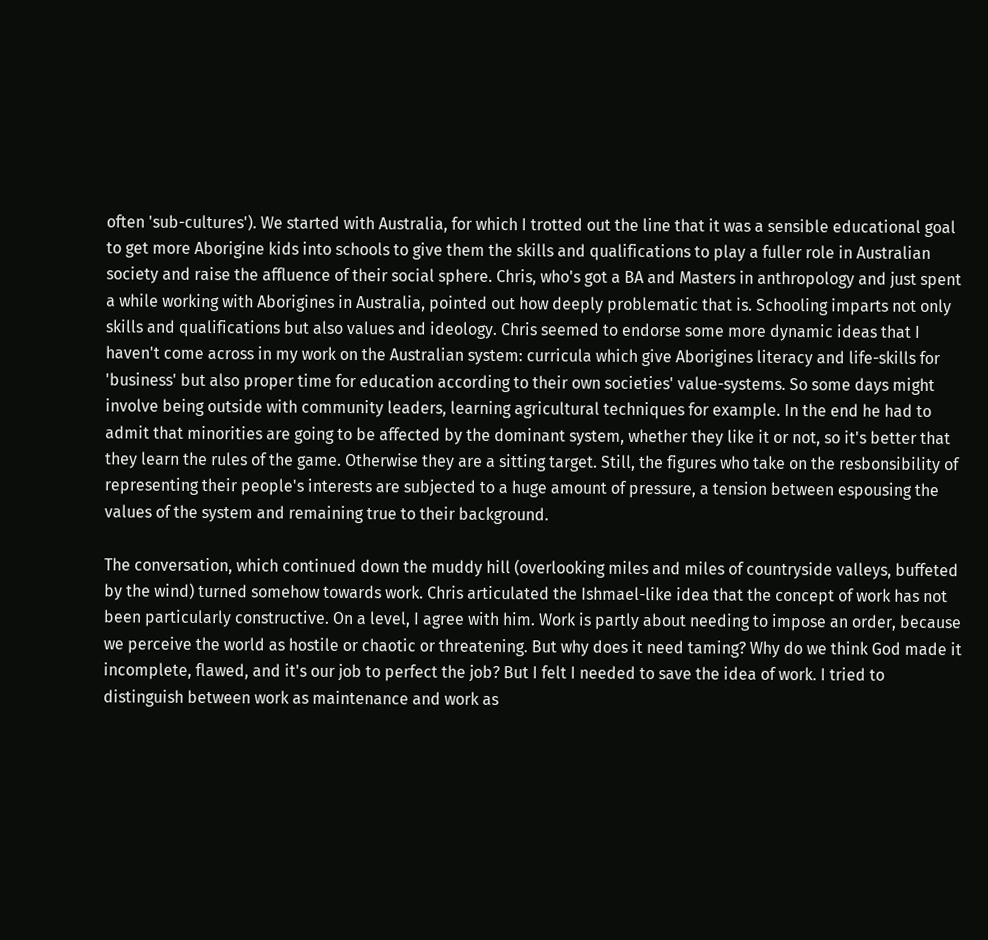often 'sub-cultures'). We started with Australia, for which I trotted out the line that it was a sensible educational goal to get more Aborigine kids into schools to give them the skills and qualifications to play a fuller role in Australian society and raise the affluence of their social sphere. Chris, who's got a BA and Masters in anthropology and just spent a while working with Aborigines in Australia, pointed out how deeply problematic that is. Schooling imparts not only skills and qualifications but also values and ideology. Chris seemed to endorse some more dynamic ideas that I haven't come across in my work on the Australian system: curricula which give Aborigines literacy and life-skills for 'business' but also proper time for education according to their own societies' value-systems. So some days might involve being outside with community leaders, learning agricultural techniques for example. In the end he had to admit that minorities are going to be affected by the dominant system, whether they like it or not, so it's better that they learn the rules of the game. Otherwise they are a sitting target. Still, the figures who take on the resbonsibility of representing their people's interests are subjected to a huge amount of pressure, a tension between espousing the values of the system and remaining true to their background.

The conversation, which continued down the muddy hill (overlooking miles and miles of countryside valleys, buffeted by the wind) turned somehow towards work. Chris articulated the Ishmael-like idea that the concept of work has not been particularly constructive. On a level, I agree with him. Work is partly about needing to impose an order, because we perceive the world as hostile or chaotic or threatening. But why does it need taming? Why do we think God made it incomplete, flawed, and it's our job to perfect the job? But I felt I needed to save the idea of work. I tried to distinguish between work as maintenance and work as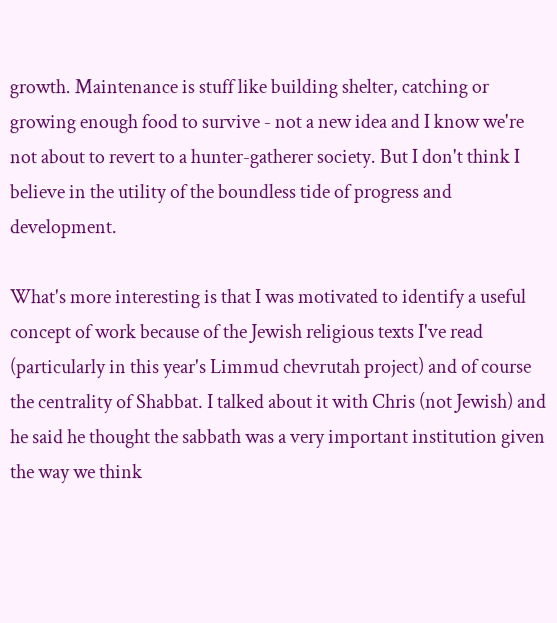growth. Maintenance is stuff like building shelter, catching or growing enough food to survive - not a new idea and I know we're not about to revert to a hunter-gatherer society. But I don't think I believe in the utility of the boundless tide of progress and development.

What's more interesting is that I was motivated to identify a useful concept of work because of the Jewish religious texts I've read (particularly in this year's Limmud chevrutah project) and of course the centrality of Shabbat. I talked about it with Chris (not Jewish) and he said he thought the sabbath was a very important institution given the way we think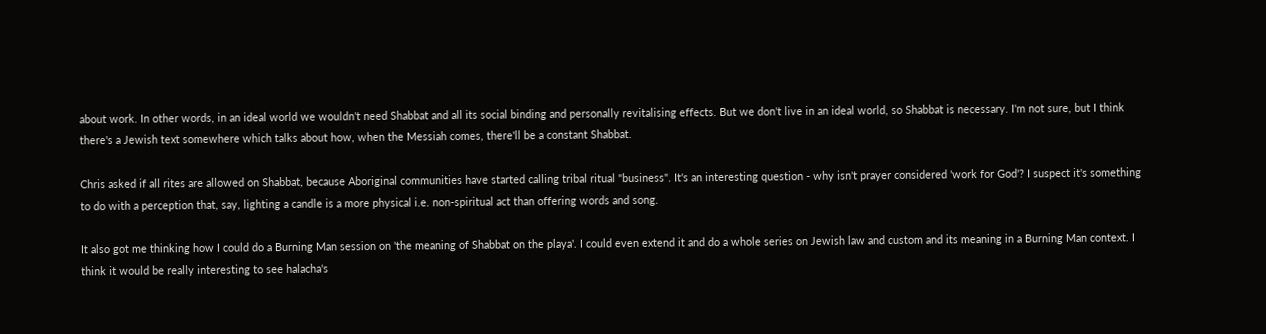about work. In other words, in an ideal world we wouldn't need Shabbat and all its social binding and personally revitalising effects. But we don't live in an ideal world, so Shabbat is necessary. I'm not sure, but I think there's a Jewish text somewhere which talks about how, when the Messiah comes, there'll be a constant Shabbat.

Chris asked if all rites are allowed on Shabbat, because Aboriginal communities have started calling tribal ritual "business". It's an interesting question - why isn't prayer considered 'work for God'? I suspect it's something to do with a perception that, say, lighting a candle is a more physical i.e. non-spiritual act than offering words and song.

It also got me thinking how I could do a Burning Man session on 'the meaning of Shabbat on the playa'. I could even extend it and do a whole series on Jewish law and custom and its meaning in a Burning Man context. I think it would be really interesting to see halacha's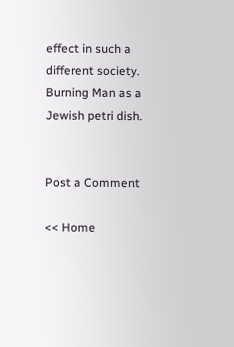effect in such a different society. Burning Man as a Jewish petri dish.


Post a Comment

<< Home